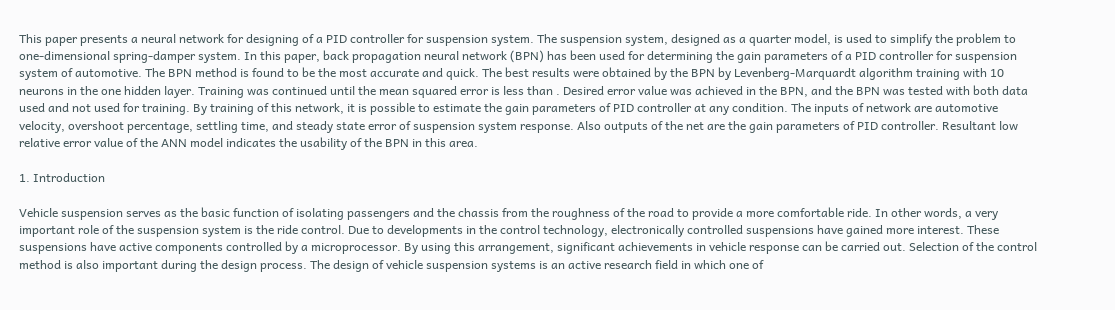This paper presents a neural network for designing of a PID controller for suspension system. The suspension system, designed as a quarter model, is used to simplify the problem to one-dimensional spring-damper system. In this paper, back propagation neural network (BPN) has been used for determining the gain parameters of a PID controller for suspension system of automotive. The BPN method is found to be the most accurate and quick. The best results were obtained by the BPN by Levenberg-Marquardt algorithm training with 10 neurons in the one hidden layer. Training was continued until the mean squared error is less than . Desired error value was achieved in the BPN, and the BPN was tested with both data used and not used for training. By training of this network, it is possible to estimate the gain parameters of PID controller at any condition. The inputs of network are automotive velocity, overshoot percentage, settling time, and steady state error of suspension system response. Also outputs of the net are the gain parameters of PID controller. Resultant low relative error value of the ANN model indicates the usability of the BPN in this area.

1. Introduction

Vehicle suspension serves as the basic function of isolating passengers and the chassis from the roughness of the road to provide a more comfortable ride. In other words, a very important role of the suspension system is the ride control. Due to developments in the control technology, electronically controlled suspensions have gained more interest. These suspensions have active components controlled by a microprocessor. By using this arrangement, significant achievements in vehicle response can be carried out. Selection of the control method is also important during the design process. The design of vehicle suspension systems is an active research field in which one of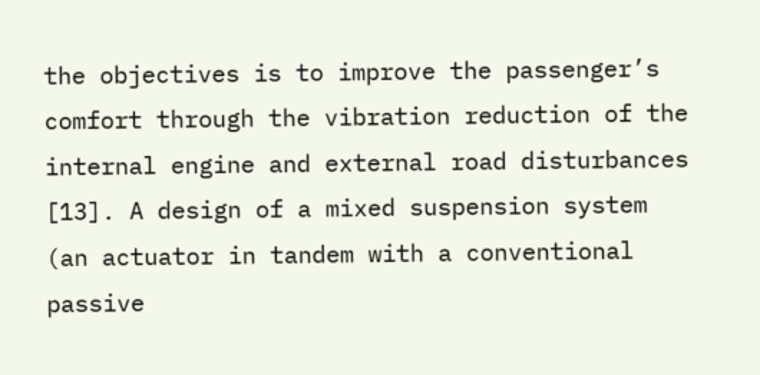the objectives is to improve the passenger’s comfort through the vibration reduction of the internal engine and external road disturbances [13]. A design of a mixed suspension system (an actuator in tandem with a conventional passive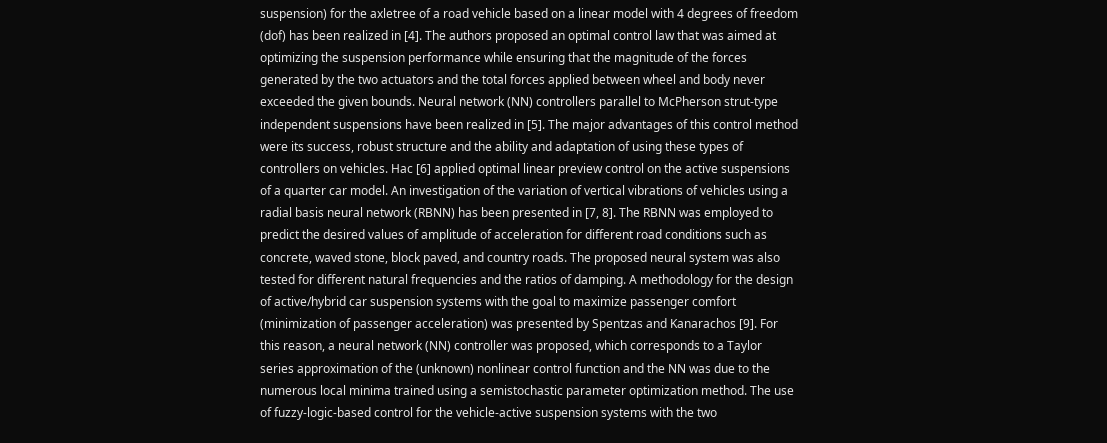suspension) for the axletree of a road vehicle based on a linear model with 4 degrees of freedom (dof) has been realized in [4]. The authors proposed an optimal control law that was aimed at optimizing the suspension performance while ensuring that the magnitude of the forces generated by the two actuators and the total forces applied between wheel and body never exceeded the given bounds. Neural network (NN) controllers parallel to McPherson strut-type independent suspensions have been realized in [5]. The major advantages of this control method were its success, robust structure and the ability and adaptation of using these types of controllers on vehicles. Hac [6] applied optimal linear preview control on the active suspensions of a quarter car model. An investigation of the variation of vertical vibrations of vehicles using a radial basis neural network (RBNN) has been presented in [7, 8]. The RBNN was employed to predict the desired values of amplitude of acceleration for different road conditions such as concrete, waved stone, block paved, and country roads. The proposed neural system was also tested for different natural frequencies and the ratios of damping. A methodology for the design of active/hybrid car suspension systems with the goal to maximize passenger comfort (minimization of passenger acceleration) was presented by Spentzas and Kanarachos [9]. For this reason, a neural network (NN) controller was proposed, which corresponds to a Taylor series approximation of the (unknown) nonlinear control function and the NN was due to the numerous local minima trained using a semistochastic parameter optimization method. The use of fuzzy-logic-based control for the vehicle-active suspension systems with the two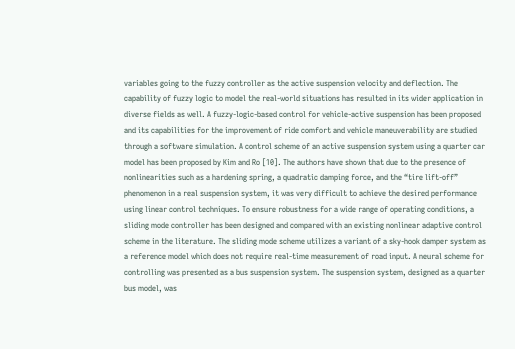variables going to the fuzzy controller as the active suspension velocity and deflection. The capability of fuzzy logic to model the real-world situations has resulted in its wider application in diverse fields as well. A fuzzy-logic-based control for vehicle-active suspension has been proposed and its capabilities for the improvement of ride comfort and vehicle maneuverability are studied through a software simulation. A control scheme of an active suspension system using a quarter car model has been proposed by Kim and Ro [10]. The authors have shown that due to the presence of nonlinearities such as a hardening spring, a quadratic damping force, and the “tire lift-off” phenomenon in a real suspension system, it was very difficult to achieve the desired performance using linear control techniques. To ensure robustness for a wide range of operating conditions, a sliding mode controller has been designed and compared with an existing nonlinear adaptive control scheme in the literature. The sliding mode scheme utilizes a variant of a sky-hook damper system as a reference model which does not require real-time measurement of road input. A neural scheme for controlling was presented as a bus suspension system. The suspension system, designed as a quarter bus model, was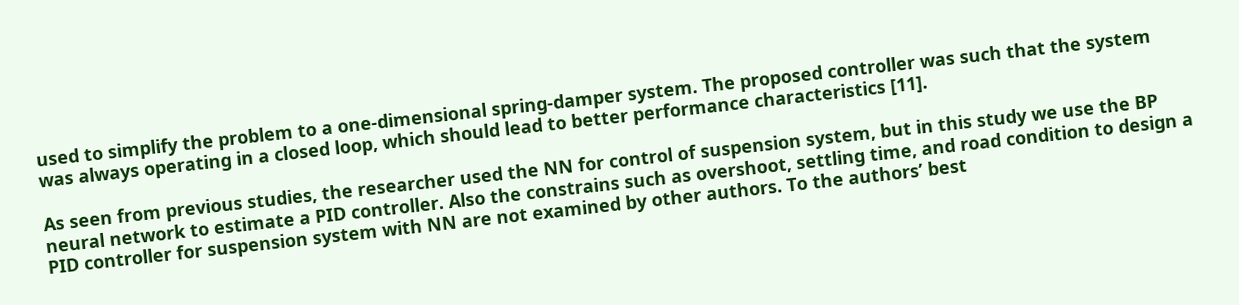used to simplify the problem to a one-dimensional spring-damper system. The proposed controller was such that the system was always operating in a closed loop, which should lead to better performance characteristics [11].

As seen from previous studies, the researcher used the NN for control of suspension system, but in this study we use the BP neural network to estimate a PID controller. Also the constrains such as overshoot, settling time, and road condition to design a PID controller for suspension system with NN are not examined by other authors. To the authors’ best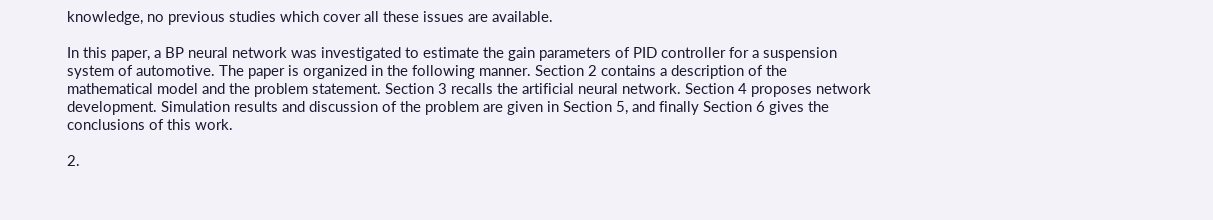knowledge, no previous studies which cover all these issues are available.

In this paper, a BP neural network was investigated to estimate the gain parameters of PID controller for a suspension system of automotive. The paper is organized in the following manner. Section 2 contains a description of the mathematical model and the problem statement. Section 3 recalls the artificial neural network. Section 4 proposes network development. Simulation results and discussion of the problem are given in Section 5, and finally Section 6 gives the conclusions of this work.

2.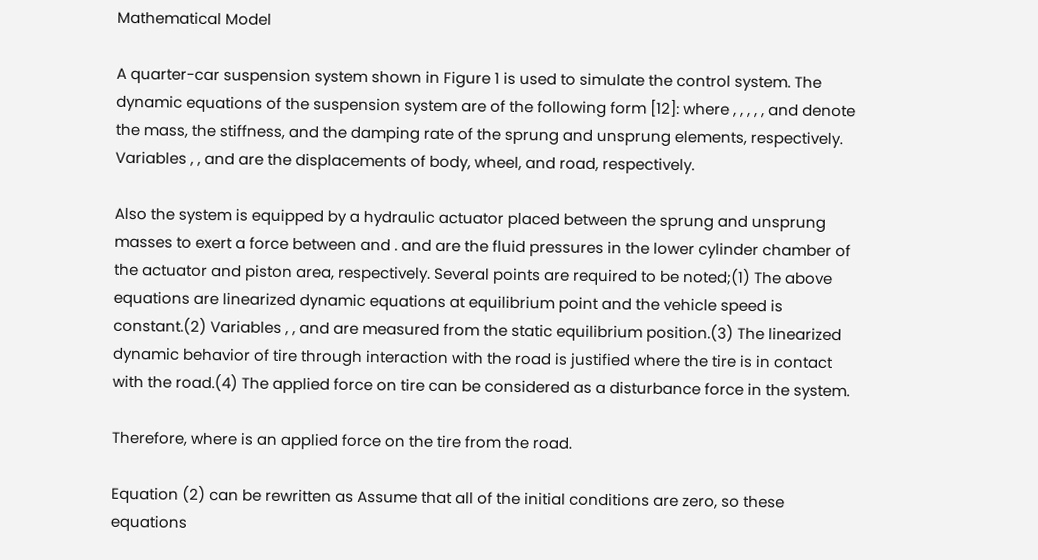Mathematical Model

A quarter-car suspension system shown in Figure 1 is used to simulate the control system. The dynamic equations of the suspension system are of the following form [12]: where , , , , , and denote the mass, the stiffness, and the damping rate of the sprung and unsprung elements, respectively. Variables , , and are the displacements of body, wheel, and road, respectively.

Also the system is equipped by a hydraulic actuator placed between the sprung and unsprung masses to exert a force between and . and are the fluid pressures in the lower cylinder chamber of the actuator and piston area, respectively. Several points are required to be noted;(1) The above equations are linearized dynamic equations at equilibrium point and the vehicle speed is constant.(2) Variables , , and are measured from the static equilibrium position.(3) The linearized dynamic behavior of tire through interaction with the road is justified where the tire is in contact with the road.(4) The applied force on tire can be considered as a disturbance force in the system.

Therefore, where is an applied force on the tire from the road.

Equation (2) can be rewritten as Assume that all of the initial conditions are zero, so these equations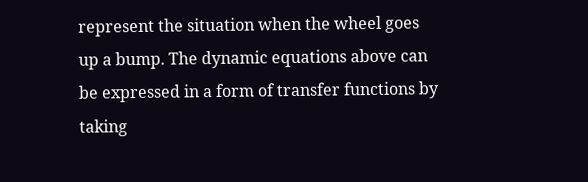represent the situation when the wheel goes up a bump. The dynamic equations above can be expressed in a form of transfer functions by taking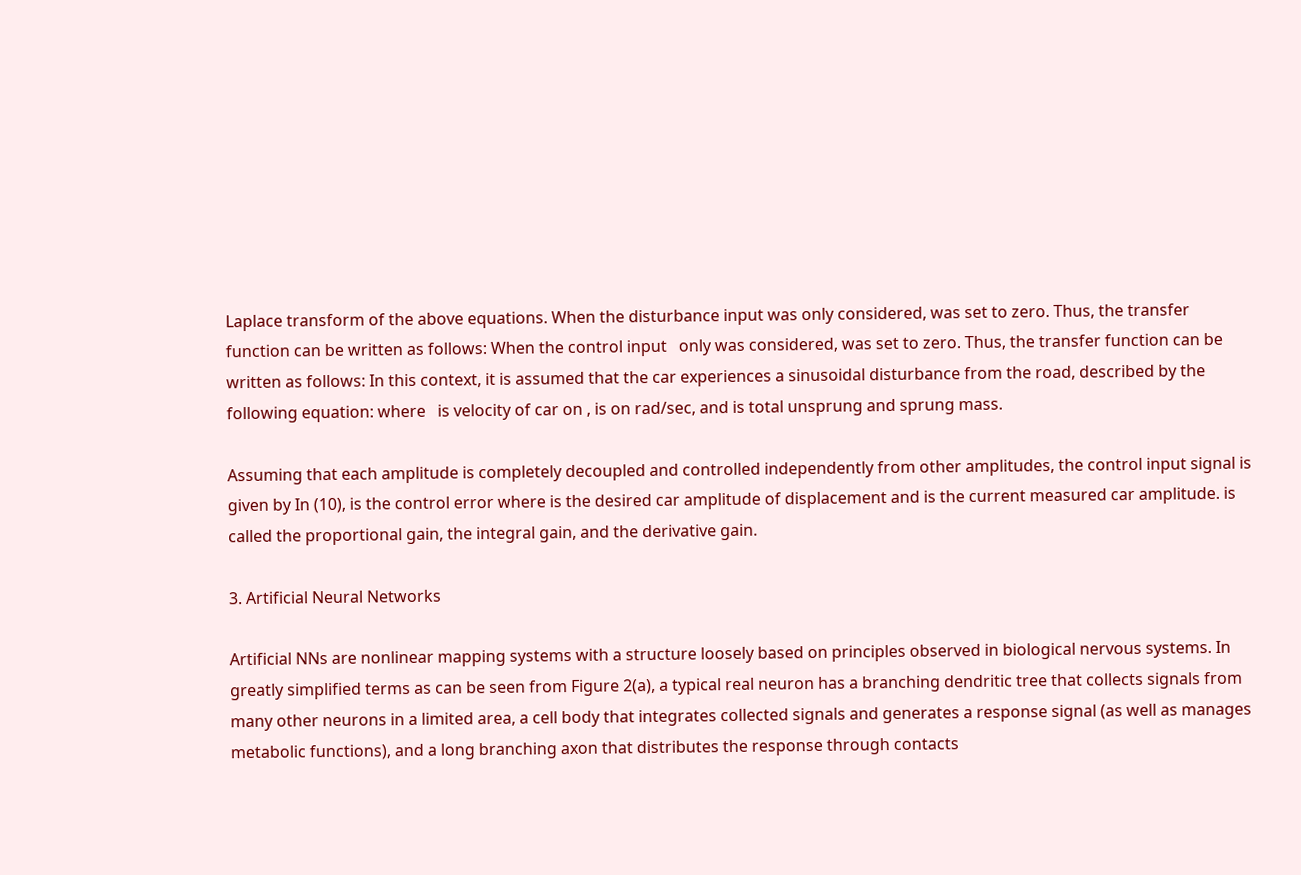Laplace transform of the above equations. When the disturbance input was only considered, was set to zero. Thus, the transfer function can be written as follows: When the control input   only was considered, was set to zero. Thus, the transfer function can be written as follows: In this context, it is assumed that the car experiences a sinusoidal disturbance from the road, described by the following equation: where   is velocity of car on , is on rad/sec, and is total unsprung and sprung mass.

Assuming that each amplitude is completely decoupled and controlled independently from other amplitudes, the control input signal is given by In (10), is the control error where is the desired car amplitude of displacement and is the current measured car amplitude. is called the proportional gain, the integral gain, and the derivative gain.

3. Artificial Neural Networks

Artificial NNs are nonlinear mapping systems with a structure loosely based on principles observed in biological nervous systems. In greatly simplified terms as can be seen from Figure 2(a), a typical real neuron has a branching dendritic tree that collects signals from many other neurons in a limited area, a cell body that integrates collected signals and generates a response signal (as well as manages metabolic functions), and a long branching axon that distributes the response through contacts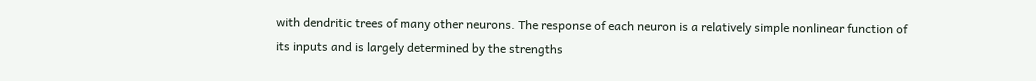with dendritic trees of many other neurons. The response of each neuron is a relatively simple nonlinear function of its inputs and is largely determined by the strengths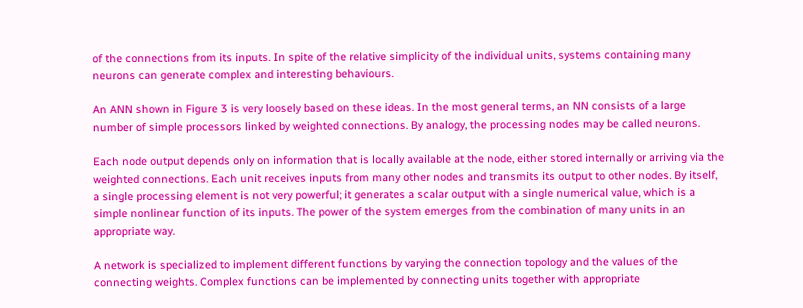of the connections from its inputs. In spite of the relative simplicity of the individual units, systems containing many neurons can generate complex and interesting behaviours.

An ANN shown in Figure 3 is very loosely based on these ideas. In the most general terms, an NN consists of a large number of simple processors linked by weighted connections. By analogy, the processing nodes may be called neurons.

Each node output depends only on information that is locally available at the node, either stored internally or arriving via the weighted connections. Each unit receives inputs from many other nodes and transmits its output to other nodes. By itself, a single processing element is not very powerful; it generates a scalar output with a single numerical value, which is a simple nonlinear function of its inputs. The power of the system emerges from the combination of many units in an appropriate way.

A network is specialized to implement different functions by varying the connection topology and the values of the connecting weights. Complex functions can be implemented by connecting units together with appropriate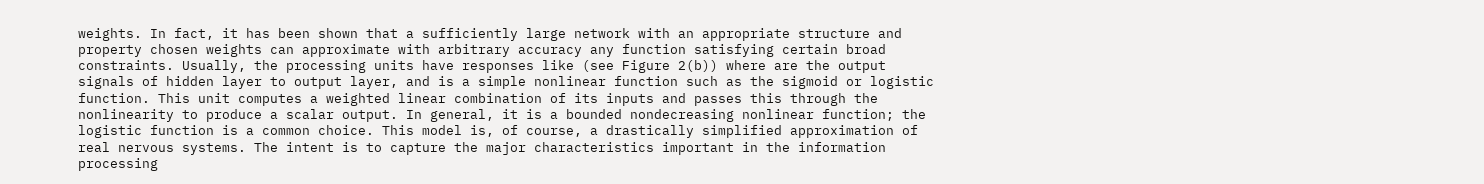weights. In fact, it has been shown that a sufficiently large network with an appropriate structure and property chosen weights can approximate with arbitrary accuracy any function satisfying certain broad constraints. Usually, the processing units have responses like (see Figure 2(b)) where are the output signals of hidden layer to output layer, and is a simple nonlinear function such as the sigmoid or logistic function. This unit computes a weighted linear combination of its inputs and passes this through the nonlinearity to produce a scalar output. In general, it is a bounded nondecreasing nonlinear function; the logistic function is a common choice. This model is, of course, a drastically simplified approximation of real nervous systems. The intent is to capture the major characteristics important in the information processing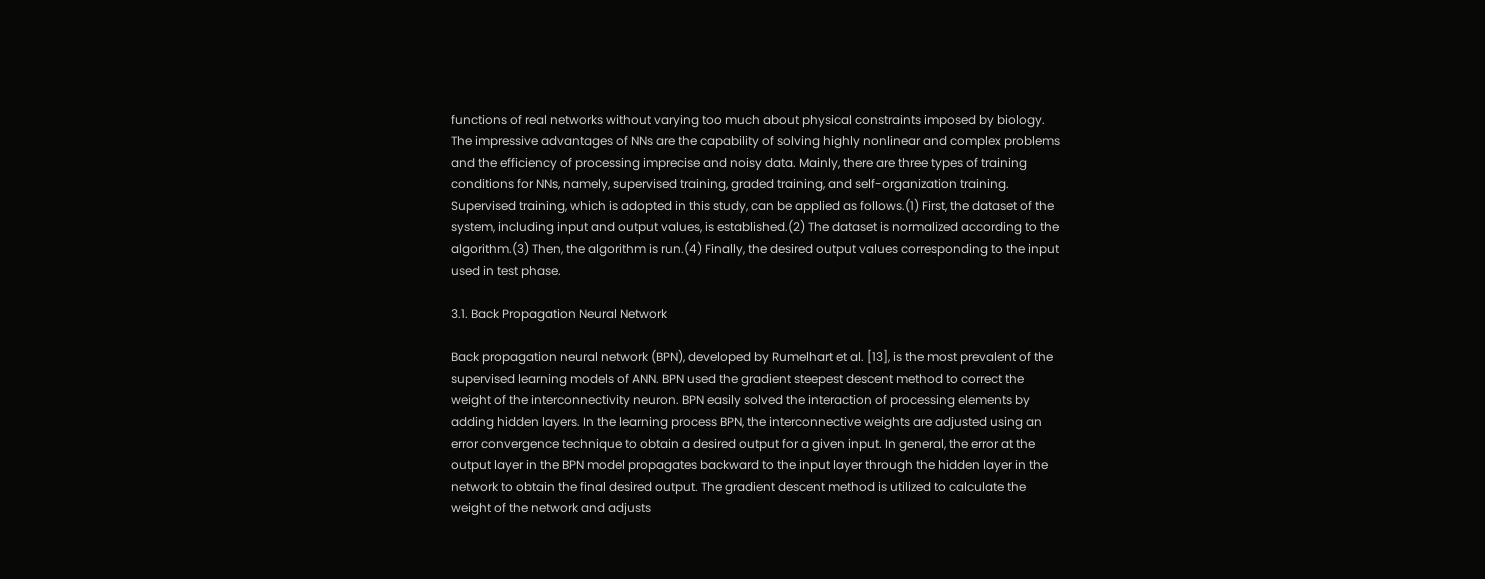functions of real networks without varying too much about physical constraints imposed by biology. The impressive advantages of NNs are the capability of solving highly nonlinear and complex problems and the efficiency of processing imprecise and noisy data. Mainly, there are three types of training conditions for NNs, namely, supervised training, graded training, and self-organization training. Supervised training, which is adopted in this study, can be applied as follows.(1) First, the dataset of the system, including input and output values, is established.(2) The dataset is normalized according to the algorithm.(3) Then, the algorithm is run.(4) Finally, the desired output values corresponding to the input used in test phase.

3.1. Back Propagation Neural Network

Back propagation neural network (BPN), developed by Rumelhart et al. [13], is the most prevalent of the supervised learning models of ANN. BPN used the gradient steepest descent method to correct the weight of the interconnectivity neuron. BPN easily solved the interaction of processing elements by adding hidden layers. In the learning process BPN, the interconnective weights are adjusted using an error convergence technique to obtain a desired output for a given input. In general, the error at the output layer in the BPN model propagates backward to the input layer through the hidden layer in the network to obtain the final desired output. The gradient descent method is utilized to calculate the weight of the network and adjusts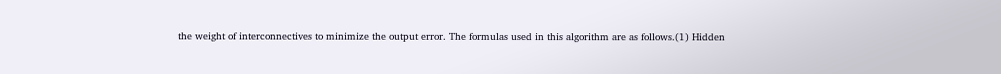the weight of interconnectives to minimize the output error. The formulas used in this algorithm are as follows.(1) Hidden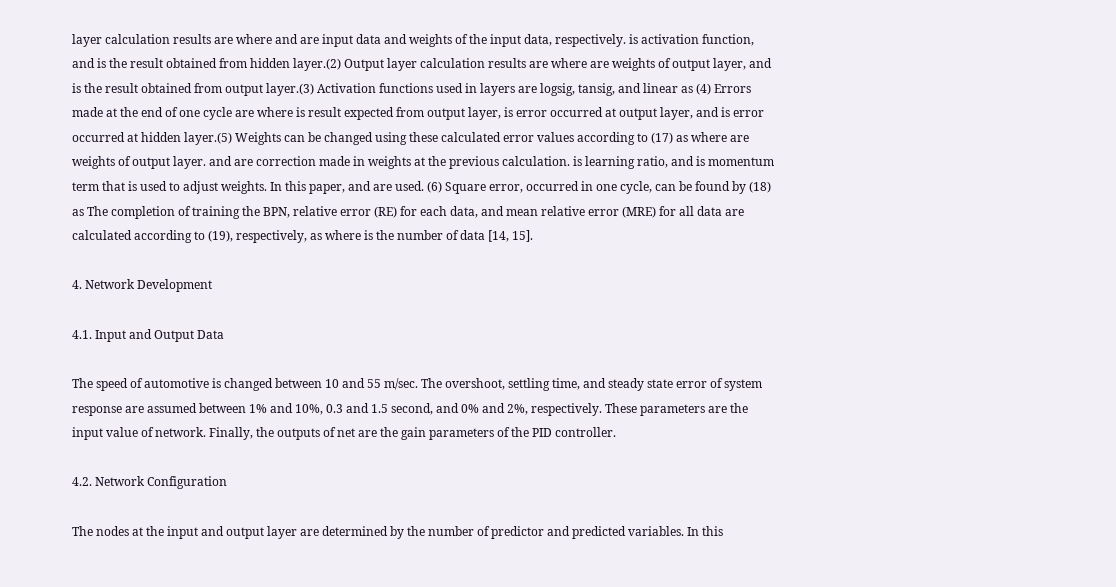layer calculation results are where and are input data and weights of the input data, respectively. is activation function, and is the result obtained from hidden layer.(2) Output layer calculation results are where are weights of output layer, and is the result obtained from output layer.(3) Activation functions used in layers are logsig, tansig, and linear as (4) Errors made at the end of one cycle are where is result expected from output layer, is error occurred at output layer, and is error occurred at hidden layer.(5) Weights can be changed using these calculated error values according to (17) as where are weights of output layer. and are correction made in weights at the previous calculation. is learning ratio, and is momentum term that is used to adjust weights. In this paper, and are used. (6) Square error, occurred in one cycle, can be found by (18) as The completion of training the BPN, relative error (RE) for each data, and mean relative error (MRE) for all data are calculated according to (19), respectively, as where is the number of data [14, 15].

4. Network Development

4.1. Input and Output Data

The speed of automotive is changed between 10 and 55 m/sec. The overshoot, settling time, and steady state error of system response are assumed between 1% and 10%, 0.3 and 1.5 second, and 0% and 2%, respectively. These parameters are the input value of network. Finally, the outputs of net are the gain parameters of the PID controller.

4.2. Network Configuration

The nodes at the input and output layer are determined by the number of predictor and predicted variables. In this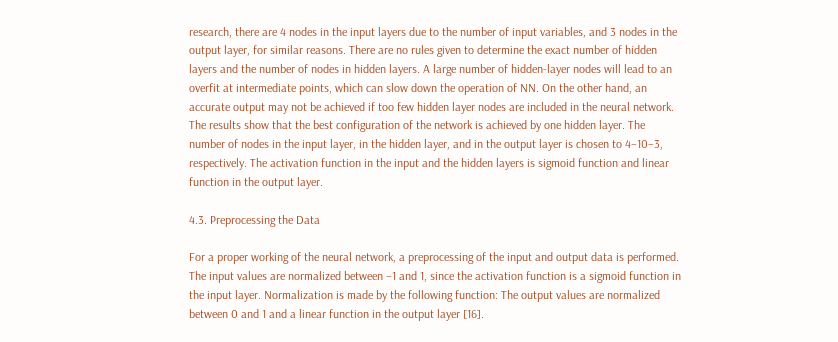research, there are 4 nodes in the input layers due to the number of input variables, and 3 nodes in the output layer, for similar reasons. There are no rules given to determine the exact number of hidden layers and the number of nodes in hidden layers. A large number of hidden-layer nodes will lead to an overfit at intermediate points, which can slow down the operation of NN. On the other hand, an accurate output may not be achieved if too few hidden layer nodes are included in the neural network. The results show that the best configuration of the network is achieved by one hidden layer. The number of nodes in the input layer, in the hidden layer, and in the output layer is chosen to 4–10–3, respectively. The activation function in the input and the hidden layers is sigmoid function and linear function in the output layer.

4.3. Preprocessing the Data

For a proper working of the neural network, a preprocessing of the input and output data is performed. The input values are normalized between −1 and 1, since the activation function is a sigmoid function in the input layer. Normalization is made by the following function: The output values are normalized between 0 and 1 and a linear function in the output layer [16].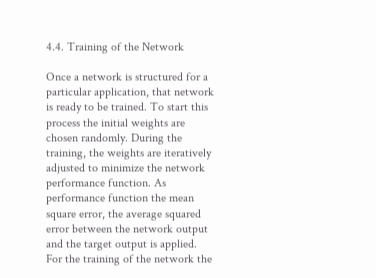4.4. Training of the Network

Once a network is structured for a particular application, that network is ready to be trained. To start this process the initial weights are chosen randomly. During the training, the weights are iteratively adjusted to minimize the network performance function. As performance function the mean square error, the average squared error between the network output and the target output is applied. For the training of the network the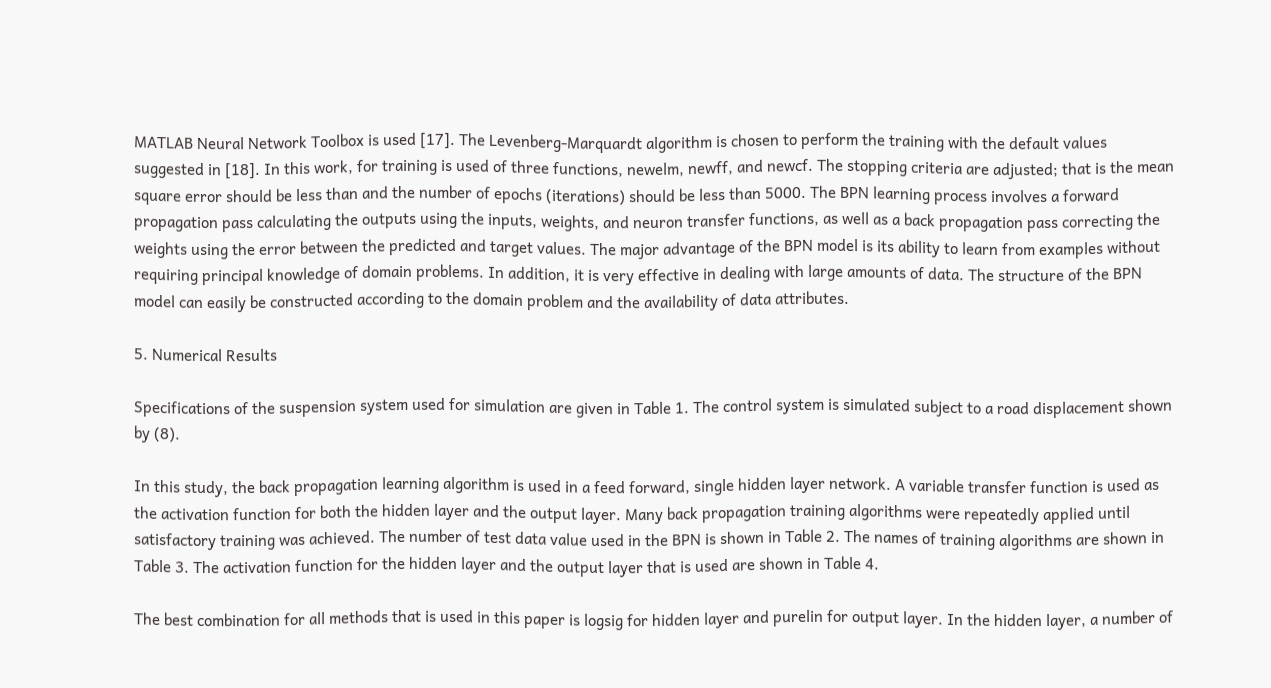MATLAB Neural Network Toolbox is used [17]. The Levenberg-Marquardt algorithm is chosen to perform the training with the default values suggested in [18]. In this work, for training is used of three functions, newelm, newff, and newcf. The stopping criteria are adjusted; that is the mean square error should be less than and the number of epochs (iterations) should be less than 5000. The BPN learning process involves a forward propagation pass calculating the outputs using the inputs, weights, and neuron transfer functions, as well as a back propagation pass correcting the weights using the error between the predicted and target values. The major advantage of the BPN model is its ability to learn from examples without requiring principal knowledge of domain problems. In addition, it is very effective in dealing with large amounts of data. The structure of the BPN model can easily be constructed according to the domain problem and the availability of data attributes.

5. Numerical Results

Specifications of the suspension system used for simulation are given in Table 1. The control system is simulated subject to a road displacement shown by (8).

In this study, the back propagation learning algorithm is used in a feed forward, single hidden layer network. A variable transfer function is used as the activation function for both the hidden layer and the output layer. Many back propagation training algorithms were repeatedly applied until satisfactory training was achieved. The number of test data value used in the BPN is shown in Table 2. The names of training algorithms are shown in Table 3. The activation function for the hidden layer and the output layer that is used are shown in Table 4.

The best combination for all methods that is used in this paper is logsig for hidden layer and purelin for output layer. In the hidden layer, a number of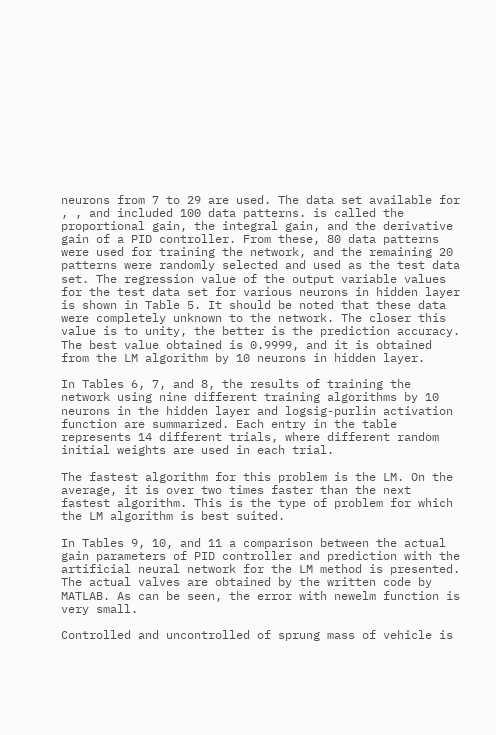neurons from 7 to 29 are used. The data set available for , , and included 100 data patterns. is called the proportional gain, the integral gain, and the derivative gain of a PID controller. From these, 80 data patterns were used for training the network, and the remaining 20 patterns were randomly selected and used as the test data set. The regression value of the output variable values for the test data set for various neurons in hidden layer is shown in Table 5. It should be noted that these data were completely unknown to the network. The closer this value is to unity, the better is the prediction accuracy. The best value obtained is 0.9999, and it is obtained from the LM algorithm by 10 neurons in hidden layer.

In Tables 6, 7, and 8, the results of training the network using nine different training algorithms by 10 neurons in the hidden layer and logsig-purlin activation function are summarized. Each entry in the table represents 14 different trials, where different random initial weights are used in each trial.

The fastest algorithm for this problem is the LM. On the average, it is over two times faster than the next fastest algorithm. This is the type of problem for which the LM algorithm is best suited.

In Tables 9, 10, and 11 a comparison between the actual gain parameters of PID controller and prediction with the artificial neural network for the LM method is presented. The actual valves are obtained by the written code by MATLAB. As can be seen, the error with newelm function is very small.

Controlled and uncontrolled of sprung mass of vehicle is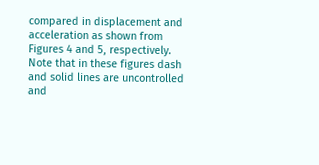compared in displacement and acceleration as shown from Figures 4 and 5, respectively. Note that in these figures dash and solid lines are uncontrolled and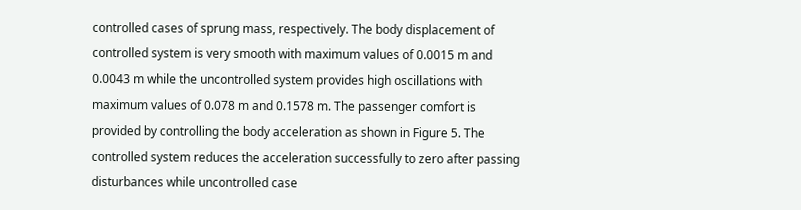controlled cases of sprung mass, respectively. The body displacement of controlled system is very smooth with maximum values of 0.0015 m and 0.0043 m while the uncontrolled system provides high oscillations with maximum values of 0.078 m and 0.1578 m. The passenger comfort is provided by controlling the body acceleration as shown in Figure 5. The controlled system reduces the acceleration successfully to zero after passing disturbances while uncontrolled case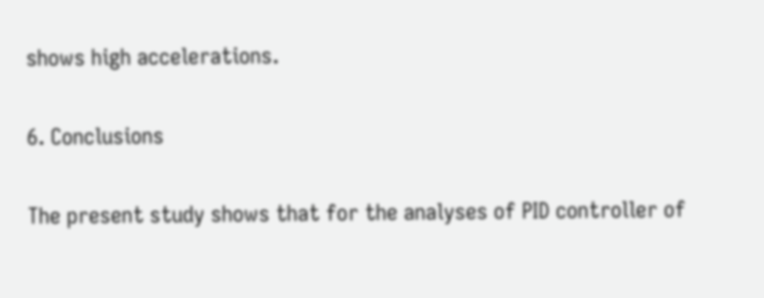shows high accelerations.

6. Conclusions

The present study shows that for the analyses of PID controller of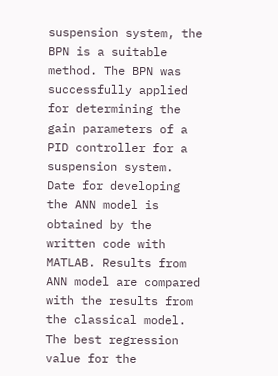suspension system, the BPN is a suitable method. The BPN was successfully applied for determining the gain parameters of a PID controller for a suspension system. Date for developing the ANN model is obtained by the written code with MATLAB. Results from ANN model are compared with the results from the classical model. The best regression value for the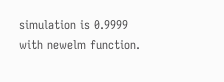simulation is 0.9999 with newelm function.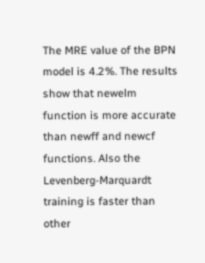The MRE value of the BPN model is 4.2%. The results show that newelm function is more accurate than newff and newcf functions. Also the Levenberg-Marquardt training is faster than other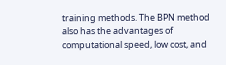training methods. The BPN method also has the advantages of computational speed, low cost, and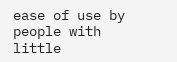ease of use by people with little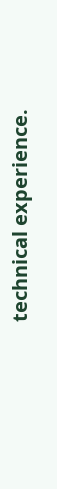technical experience.